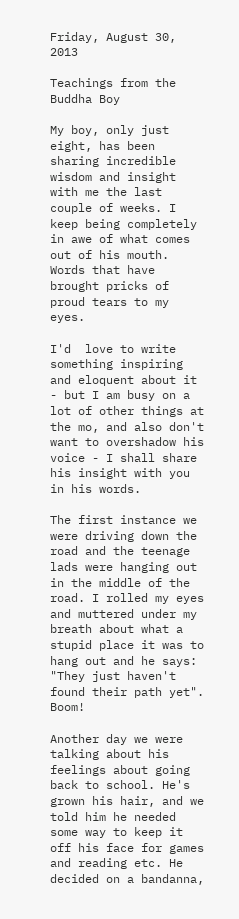Friday, August 30, 2013

Teachings from the Buddha Boy

My boy, only just eight, has been sharing incredible wisdom and insight with me the last couple of weeks. I keep being completely in awe of what comes out of his mouth. Words that have brought pricks of proud tears to my eyes.

I'd  love to write something inspiring and eloquent about it - but I am busy on a lot of other things at the mo, and also don't want to overshadow his voice - I shall share his insight with you in his words.

The first instance we were driving down the road and the teenage lads were hanging out in the middle of the road. I rolled my eyes and muttered under my breath about what a stupid place it was to hang out and he says: "They just haven't found their path yet". Boom!

Another day we were talking about his feelings about going back to school. He's grown his hair, and we told him he needed some way to keep it off his face for games and reading etc. He decided on a bandanna,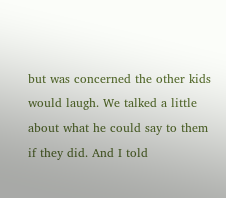but was concerned the other kids would laugh. We talked a little about what he could say to them if they did. And I told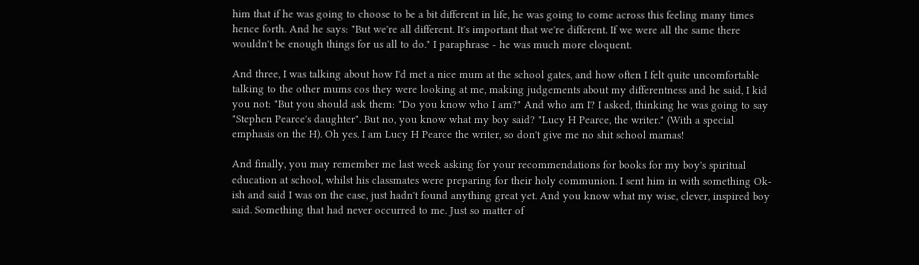him that if he was going to choose to be a bit different in life, he was going to come across this feeling many times hence forth. And he says: "But we're all different. It's important that we're different. If we were all the same there wouldn't be enough things for us all to do." I paraphrase - he was much more eloquent.

And three, I was talking about how I'd met a nice mum at the school gates, and how often I felt quite uncomfortable talking to the other mums cos they were looking at me, making judgements about my differentness and he said, I kid you not: "But you should ask them: "Do you know who I am?" And who am I? I asked, thinking he was going to say "Stephen Pearce's daughter". But no, you know what my boy said? "Lucy H Pearce, the writer." (With a special emphasis on the H). Oh yes. I am Lucy H Pearce the writer, so don't give me no shit school mamas!

And finally, you may remember me last week asking for your recommendations for books for my boy's spiritual education at school, whilst his classmates were preparing for their holy communion. I sent him in with something Ok-ish and said I was on the case, just hadn't found anything great yet. And you know what my wise, clever, inspired boy said. Something that had never occurred to me. Just so matter of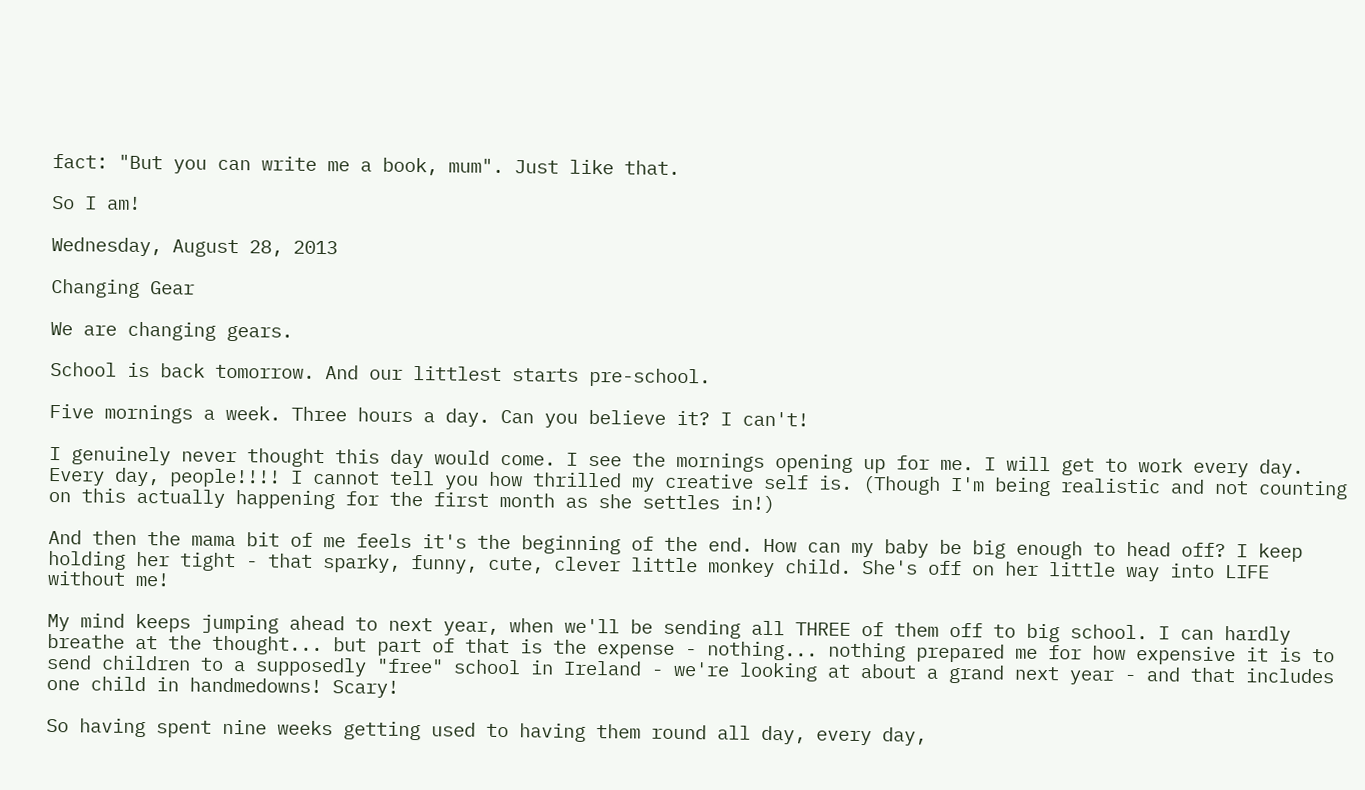fact: "But you can write me a book, mum". Just like that.

So I am!

Wednesday, August 28, 2013

Changing Gear

We are changing gears.

School is back tomorrow. And our littlest starts pre-school.

Five mornings a week. Three hours a day. Can you believe it? I can't!

I genuinely never thought this day would come. I see the mornings opening up for me. I will get to work every day. Every day, people!!!! I cannot tell you how thrilled my creative self is. (Though I'm being realistic and not counting on this actually happening for the first month as she settles in!)

And then the mama bit of me feels it's the beginning of the end. How can my baby be big enough to head off? I keep holding her tight - that sparky, funny, cute, clever little monkey child. She's off on her little way into LIFE without me!

My mind keeps jumping ahead to next year, when we'll be sending all THREE of them off to big school. I can hardly breathe at the thought... but part of that is the expense - nothing... nothing prepared me for how expensive it is to send children to a supposedly "free" school in Ireland - we're looking at about a grand next year - and that includes one child in handmedowns! Scary!

So having spent nine weeks getting used to having them round all day, every day,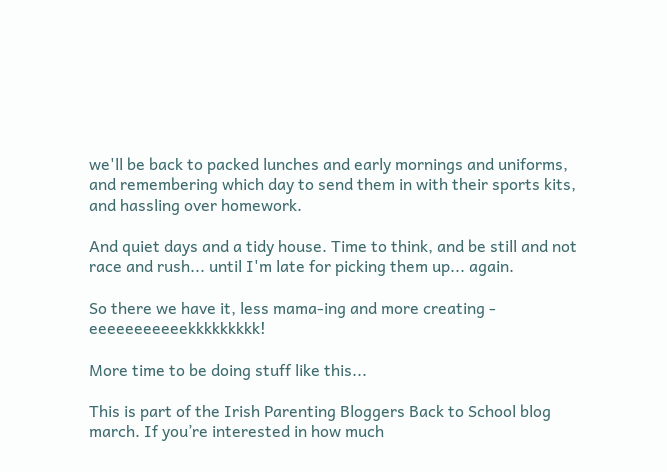we'll be back to packed lunches and early mornings and uniforms, and remembering which day to send them in with their sports kits, and hassling over homework.

And quiet days and a tidy house. Time to think, and be still and not race and rush... until I'm late for picking them up... again.

So there we have it, less mama-ing and more creating - eeeeeeeeeeekkkkkkkkk!

More time to be doing stuff like this...

This is part of the Irish Parenting Bloggers Back to School blog march. If you’re interested in how much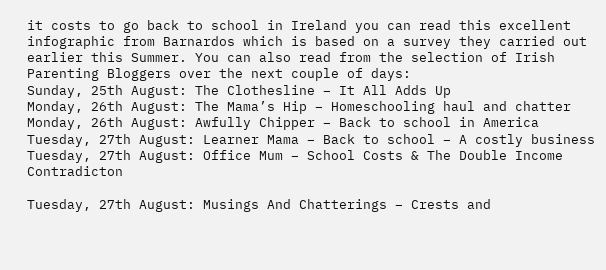it costs to go back to school in Ireland you can read this excellent infographic from Barnardos which is based on a survey they carried out earlier this Summer. You can also read from the selection of Irish Parenting Bloggers over the next couple of days:
Sunday, 25th August: The Clothesline – It All Adds Up
Monday, 26th August: The Mama’s Hip – Homeschooling haul and chatter
Monday, 26th August: Awfully Chipper – Back to school in America
Tuesday, 27th August: Learner Mama – Back to school – A costly business
Tuesday, 27th August: Office Mum – School Costs & The Double Income Contradicton

Tuesday, 27th August: Musings And Chatterings – Crests and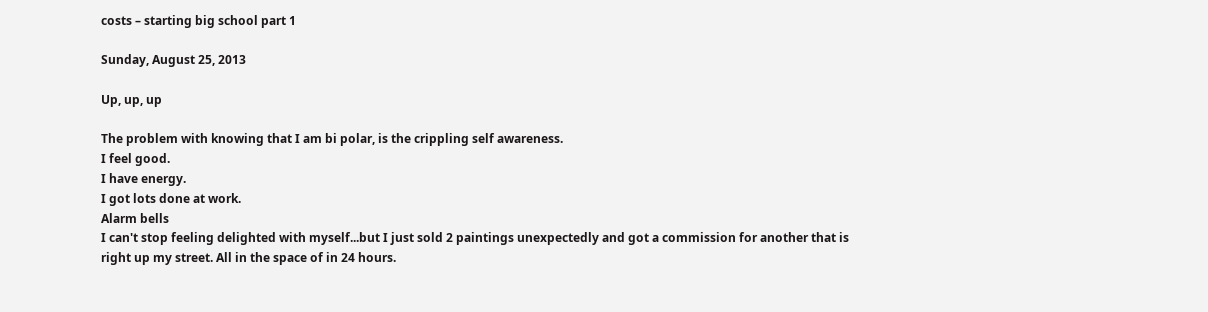costs – starting big school part 1

Sunday, August 25, 2013

Up, up, up

The problem with knowing that I am bi polar, is the crippling self awareness.
I feel good.
I have energy.
I got lots done at work.
Alarm bells
I can't stop feeling delighted with myself...but I just sold 2 paintings unexpectedly and got a commission for another that is right up my street. All in the space of in 24 hours.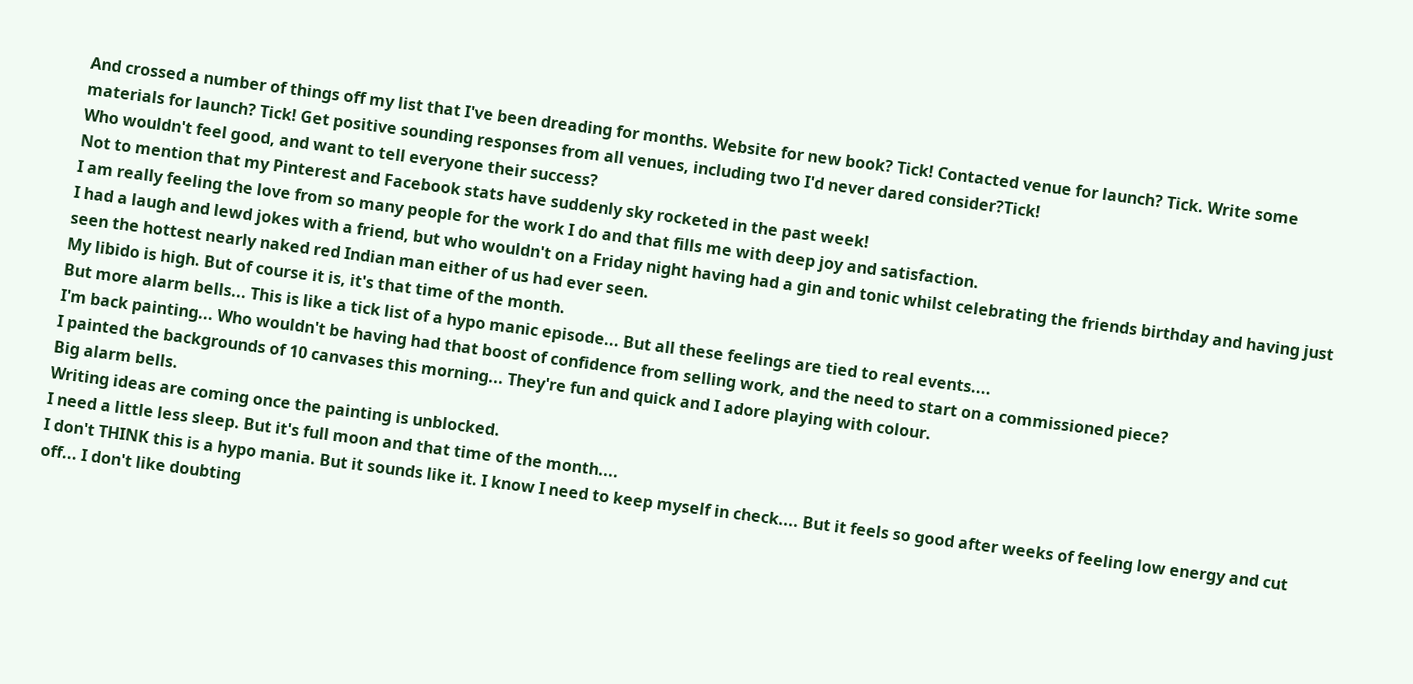And crossed a number of things off my list that I've been dreading for months. Website for new book? Tick! Contacted venue for launch? Tick. Write some materials for launch? Tick! Get positive sounding responses from all venues, including two I'd never dared consider?Tick!
Who wouldn't feel good, and want to tell everyone their success?
Not to mention that my Pinterest and Facebook stats have suddenly sky rocketed in the past week!
I am really feeling the love from so many people for the work I do and that fills me with deep joy and satisfaction.
I had a laugh and lewd jokes with a friend, but who wouldn't on a Friday night having had a gin and tonic whilst celebrating the friends birthday and having just seen the hottest nearly naked red Indian man either of us had ever seen.
My libido is high. But of course it is, it's that time of the month.
But more alarm bells... This is like a tick list of a hypo manic episode... But all these feelings are tied to real events....
I'm back painting... Who wouldn't be having had that boost of confidence from selling work, and the need to start on a commissioned piece?
I painted the backgrounds of 10 canvases this morning... They're fun and quick and I adore playing with colour.
Big alarm bells.
Writing ideas are coming once the painting is unblocked.
I need a little less sleep. But it's full moon and that time of the month....
I don't THINK this is a hypo mania. But it sounds like it. I know I need to keep myself in check.... But it feels so good after weeks of feeling low energy and cut off... I don't like doubting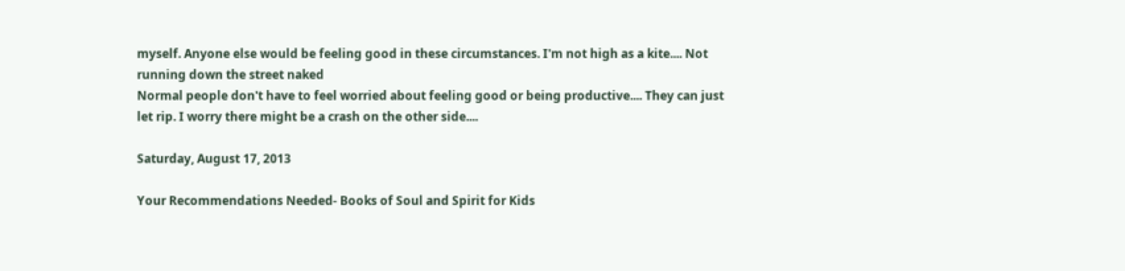myself. Anyone else would be feeling good in these circumstances. I'm not high as a kite.... Not running down the street naked
Normal people don't have to feel worried about feeling good or being productive.... They can just let rip. I worry there might be a crash on the other side....

Saturday, August 17, 2013

Your Recommendations Needed- Books of Soul and Spirit for Kids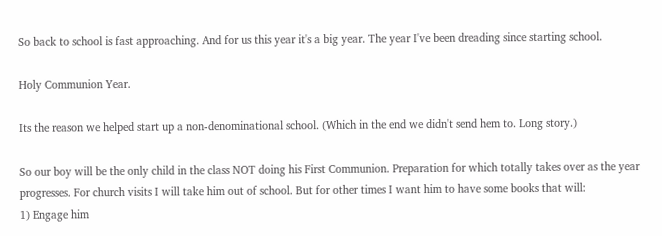So back to school is fast approaching. And for us this year it's a big year. The year I've been dreading since starting school.

Holy Communion Year.

Its the reason we helped start up a non-denominational school. (Which in the end we didn't send hem to. Long story.)

So our boy will be the only child in the class NOT doing his First Communion. Preparation for which totally takes over as the year progresses. For church visits I will take him out of school. But for other times I want him to have some books that will:
1) Engage him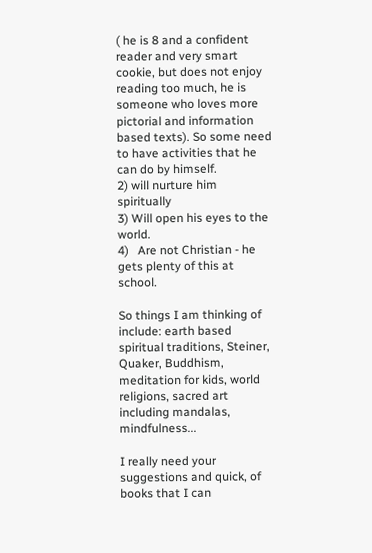( he is 8 and a confident reader and very smart cookie, but does not enjoy reading too much, he is someone who loves more pictorial and information based texts). So some need to have activities that he can do by himself.
2) will nurture him spiritually
3) Will open his eyes to the world.
4)   Are not Christian - he gets plenty of this at school.

So things I am thinking of include: earth based spiritual traditions, Steiner, Quaker, Buddhism, meditation for kids, world religions, sacred art including mandalas, mindfulness...

I really need your suggestions and quick, of books that I can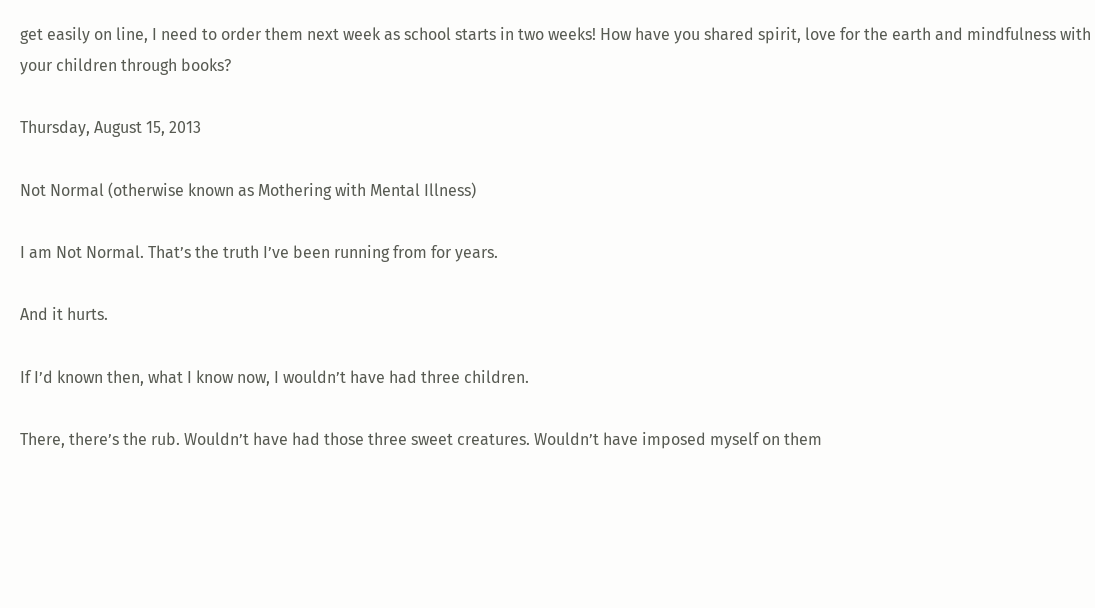get easily on line, I need to order them next week as school starts in two weeks! How have you shared spirit, love for the earth and mindfulness with your children through books?

Thursday, August 15, 2013

Not Normal (otherwise known as Mothering with Mental Illness)

I am Not Normal. That’s the truth I’ve been running from for years.

And it hurts.

If I’d known then, what I know now, I wouldn’t have had three children.

There, there’s the rub. Wouldn’t have had those three sweet creatures. Wouldn’t have imposed myself on them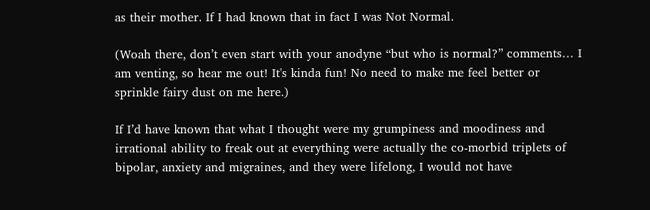as their mother. If I had known that in fact I was Not Normal.

(Woah there, don’t even start with your anodyne “but who is normal?” comments… I am venting, so hear me out! It's kinda fun! No need to make me feel better or sprinkle fairy dust on me here.)

If I’d have known that what I thought were my grumpiness and moodiness and irrational ability to freak out at everything were actually the co-morbid triplets of bipolar, anxiety and migraines, and they were lifelong, I would not have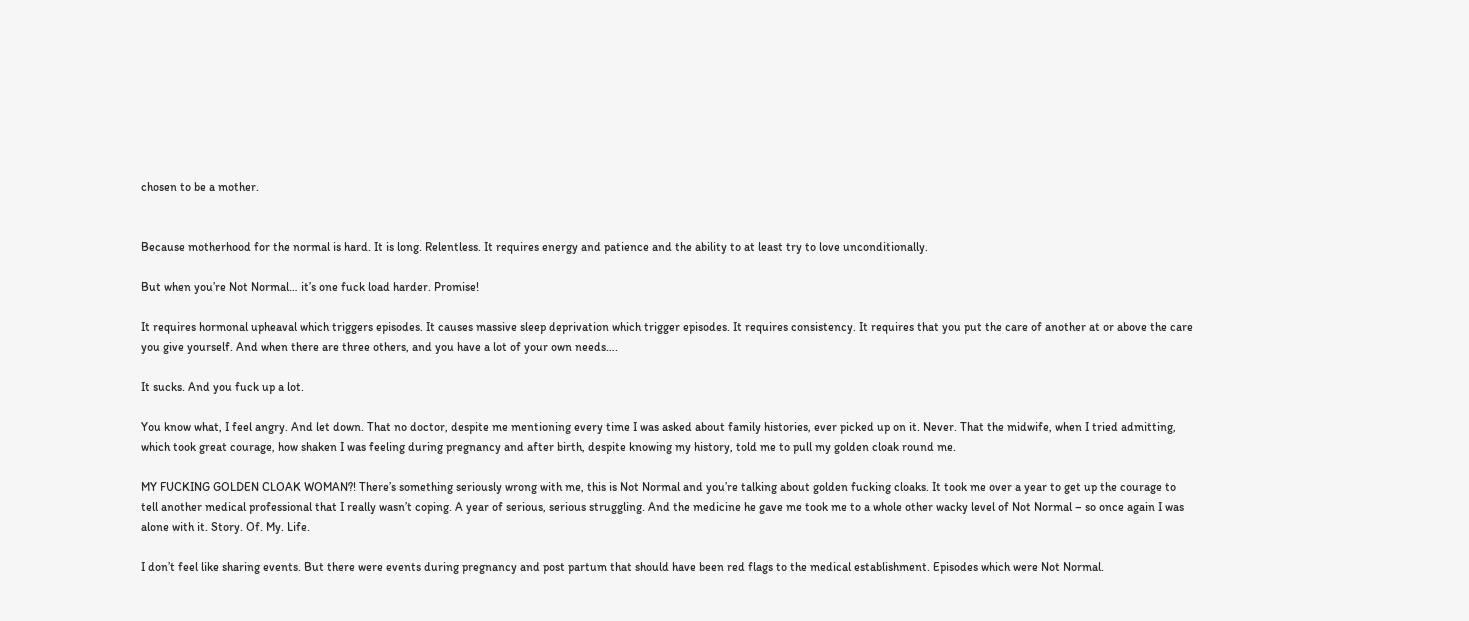chosen to be a mother.


Because motherhood for the normal is hard. It is long. Relentless. It requires energy and patience and the ability to at least try to love unconditionally.

But when you’re Not Normal… it’s one fuck load harder. Promise!

It requires hormonal upheaval which triggers episodes. It causes massive sleep deprivation which trigger episodes. It requires consistency. It requires that you put the care of another at or above the care you give yourself. And when there are three others, and you have a lot of your own needs….

It sucks. And you fuck up a lot.

You know what, I feel angry. And let down. That no doctor, despite me mentioning every time I was asked about family histories, ever picked up on it. Never. That the midwife, when I tried admitting, which took great courage, how shaken I was feeling during pregnancy and after birth, despite knowing my history, told me to pull my golden cloak round me.

MY FUCKING GOLDEN CLOAK WOMAN?! There’s something seriously wrong with me, this is Not Normal and you’re talking about golden fucking cloaks. It took me over a year to get up the courage to tell another medical professional that I really wasn’t coping. A year of serious, serious struggling. And the medicine he gave me took me to a whole other wacky level of Not Normal – so once again I was alone with it. Story. Of. My. Life.

I don’t feel like sharing events. But there were events during pregnancy and post partum that should have been red flags to the medical establishment. Episodes which were Not Normal.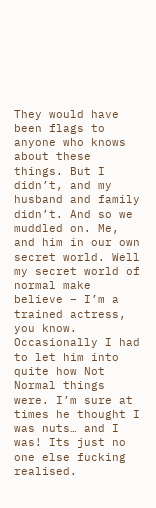They would have been flags to anyone who knows about these things. But I didn’t, and my husband and family didn’t. And so we muddled on. Me, and him in our own secret world. Well my secret world of normal make believe – I’m a trained actress, you know. Occasionally I had to let him into quite how Not Normal things were. I’m sure at times he thought I was nuts… and I was! Its just no one else fucking realised.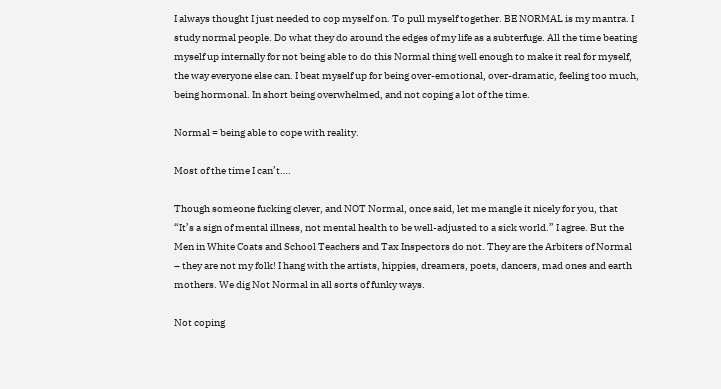I always thought I just needed to cop myself on. To pull myself together. BE NORMAL is my mantra. I study normal people. Do what they do around the edges of my life as a subterfuge. All the time beating myself up internally for not being able to do this Normal thing well enough to make it real for myself, the way everyone else can. I beat myself up for being over-emotional, over-dramatic, feeling too much, being hormonal. In short being overwhelmed, and not coping a lot of the time.

Normal = being able to cope with reality.

Most of the time I can’t….

Though someone fucking clever, and NOT Normal, once said, let me mangle it nicely for you, that “It’s a sign of mental illness, not mental health to be well-adjusted to a sick world.” I agree. But the Men in White Coats and School Teachers and Tax Inspectors do not. They are the Arbiters of Normal – they are not my folk! I hang with the artists, hippies, dreamers, poets, dancers, mad ones and earth mothers. We dig Not Normal in all sorts of funky ways.

Not coping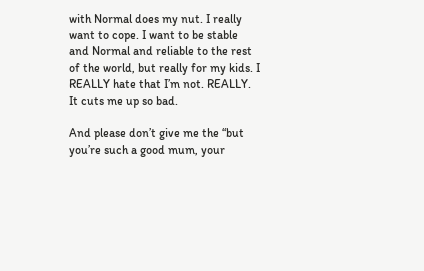with Normal does my nut. I really want to cope. I want to be stable and Normal and reliable to the rest of the world, but really for my kids. I REALLY hate that I’m not. REALLY. It cuts me up so bad.

And please don’t give me the “but you’re such a good mum, your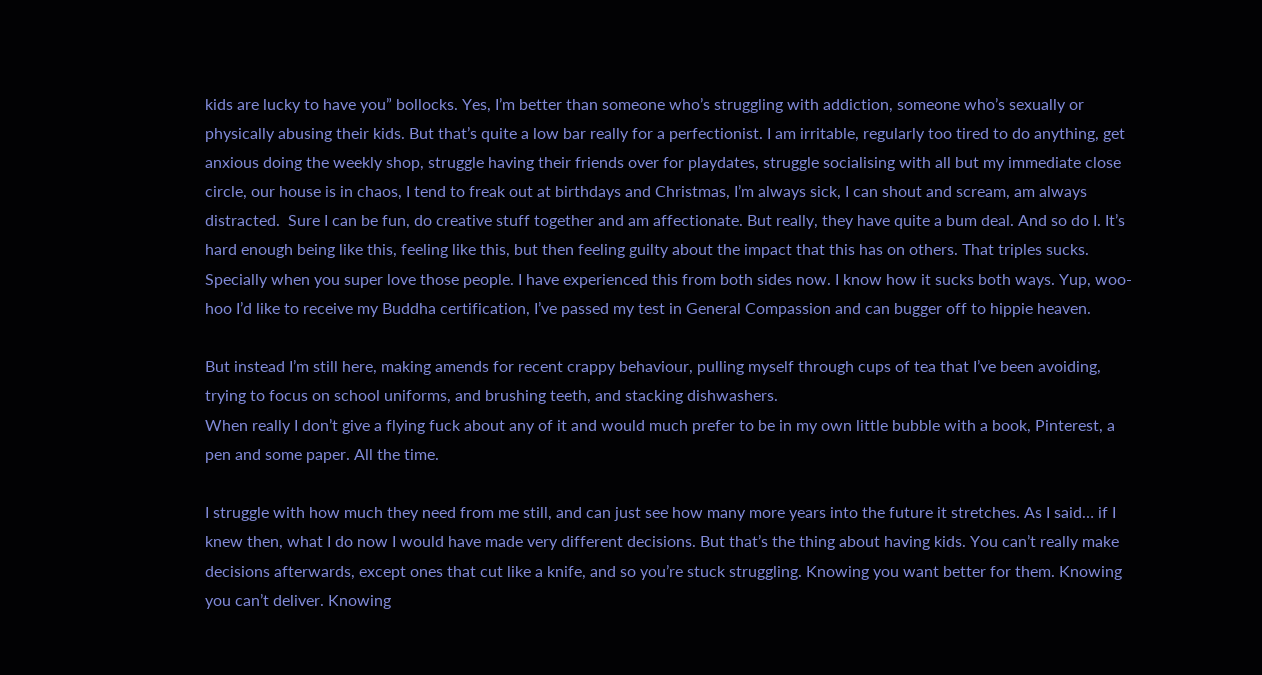kids are lucky to have you” bollocks. Yes, I’m better than someone who’s struggling with addiction, someone who’s sexually or physically abusing their kids. But that’s quite a low bar really for a perfectionist. I am irritable, regularly too tired to do anything, get anxious doing the weekly shop, struggle having their friends over for playdates, struggle socialising with all but my immediate close circle, our house is in chaos, I tend to freak out at birthdays and Christmas, I’m always sick, I can shout and scream, am always distracted.  Sure I can be fun, do creative stuff together and am affectionate. But really, they have quite a bum deal. And so do I. It’s hard enough being like this, feeling like this, but then feeling guilty about the impact that this has on others. That triples sucks. Specially when you super love those people. I have experienced this from both sides now. I know how it sucks both ways. Yup, woo-hoo I’d like to receive my Buddha certification, I’ve passed my test in General Compassion and can bugger off to hippie heaven.

But instead I’m still here, making amends for recent crappy behaviour, pulling myself through cups of tea that I’ve been avoiding, trying to focus on school uniforms, and brushing teeth, and stacking dishwashers.
When really I don’t give a flying fuck about any of it and would much prefer to be in my own little bubble with a book, Pinterest, a pen and some paper. All the time.

I struggle with how much they need from me still, and can just see how many more years into the future it stretches. As I said… if I knew then, what I do now I would have made very different decisions. But that’s the thing about having kids. You can’t really make decisions afterwards, except ones that cut like a knife, and so you’re stuck struggling. Knowing you want better for them. Knowing you can’t deliver. Knowing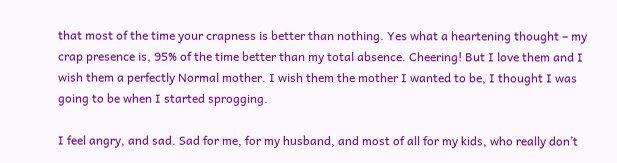that most of the time your crapness is better than nothing. Yes what a heartening thought – my crap presence is, 95% of the time better than my total absence. Cheering! But I love them and I wish them a perfectly Normal mother. I wish them the mother I wanted to be, I thought I was going to be when I started sprogging.

I feel angry, and sad. Sad for me, for my husband, and most of all for my kids, who really don’t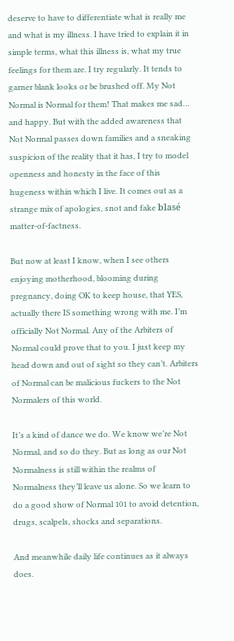deserve to have to differentiate what is really me and what is my illness. I have tried to explain it in simple terms, what this illness is, what my true feelings for them are. I try regularly. It tends to garner blank looks or be brushed off. My Not Normal is Normal for them! That makes me sad… and happy. But with the added awareness that Not Normal passes down families and a sneaking suspicion of the reality that it has, I try to model openness and honesty in the face of this hugeness within which I live. It comes out as a strange mix of apologies, snot and fake blasé matter-of-factness.

But now at least I know, when I see others enjoying motherhood, blooming during pregnancy, doing OK to keep house, that YES, actually there IS something wrong with me. I’m officially Not Normal. Any of the Arbiters of Normal could prove that to you. I just keep my head down and out of sight so they can’t. Arbiters of Normal can be malicious fuckers to the Not Normalers of this world.

It’s a kind of dance we do. We know we’re Not Normal, and so do they. But as long as our Not Normalness is still within the realms of Normalness they’ll leave us alone. So we learn to do a good show of Normal 101 to avoid detention, drugs, scalpels, shocks and separations.

And meanwhile daily life continues as it always does.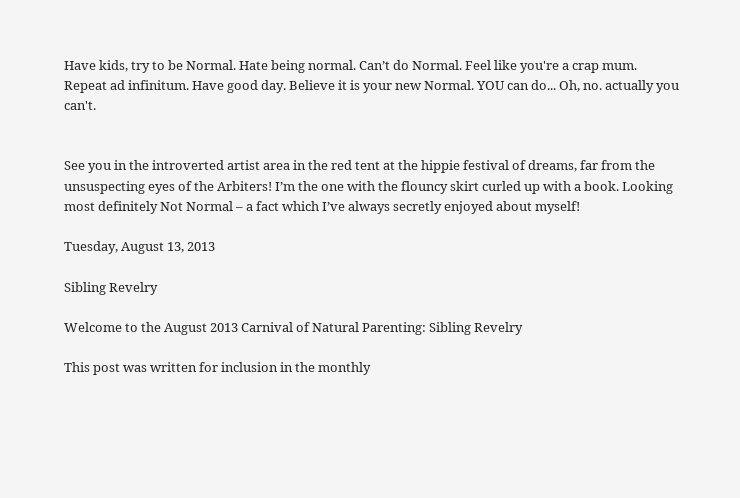Have kids, try to be Normal. Hate being normal. Can’t do Normal. Feel like you're a crap mum. Repeat ad infinitum. Have good day. Believe it is your new Normal. YOU can do... Oh, no. actually you can't.


See you in the introverted artist area in the red tent at the hippie festival of dreams, far from the unsuspecting eyes of the Arbiters! I’m the one with the flouncy skirt curled up with a book. Looking most definitely Not Normal – a fact which I’ve always secretly enjoyed about myself!

Tuesday, August 13, 2013

Sibling Revelry

Welcome to the August 2013 Carnival of Natural Parenting: Sibling Revelry

This post was written for inclusion in the monthly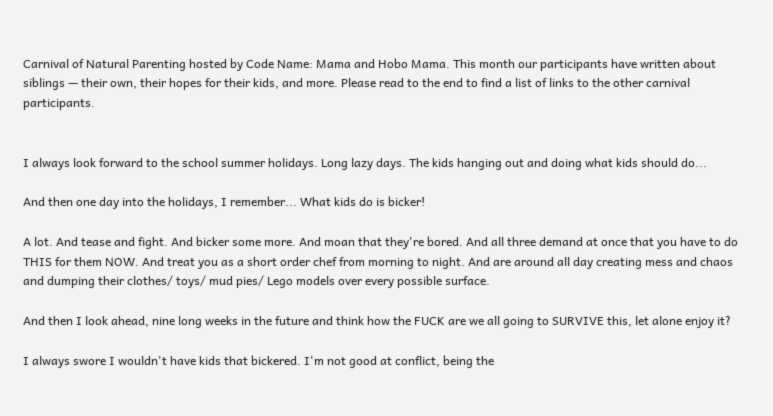Carnival of Natural Parenting hosted by Code Name: Mama and Hobo Mama. This month our participants have written about siblings — their own, their hopes for their kids, and more. Please read to the end to find a list of links to the other carnival participants.


I always look forward to the school summer holidays. Long lazy days. The kids hanging out and doing what kids should do...

And then one day into the holidays, I remember... What kids do is bicker!

A lot. And tease and fight. And bicker some more. And moan that they're bored. And all three demand at once that you have to do THIS for them NOW. And treat you as a short order chef from morning to night. And are around all day creating mess and chaos and dumping their clothes/ toys/ mud pies/ Lego models over every possible surface.

And then I look ahead, nine long weeks in the future and think how the FUCK are we all going to SURVIVE this, let alone enjoy it?

I always swore I wouldn't have kids that bickered. I'm not good at conflict, being the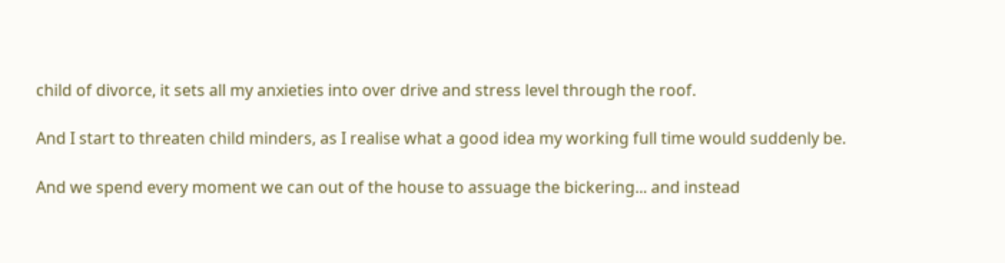child of divorce, it sets all my anxieties into over drive and stress level through the roof.

And I start to threaten child minders, as I realise what a good idea my working full time would suddenly be.

And we spend every moment we can out of the house to assuage the bickering... and instead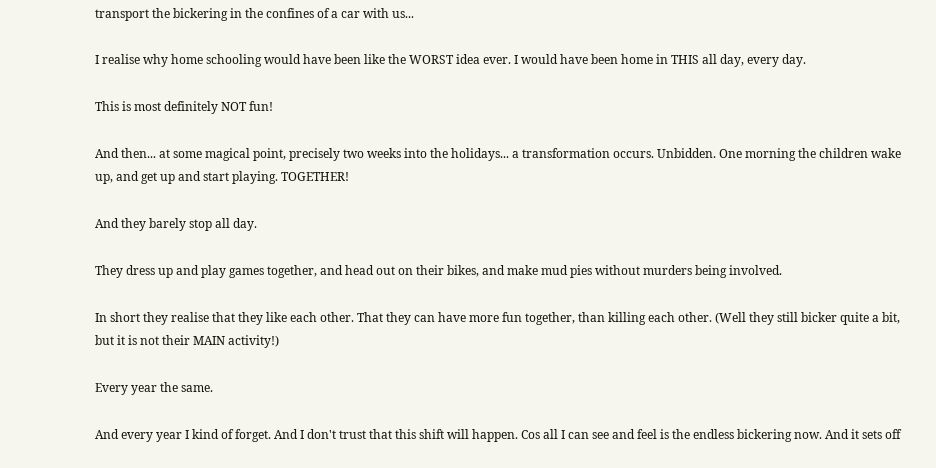transport the bickering in the confines of a car with us...

I realise why home schooling would have been like the WORST idea ever. I would have been home in THIS all day, every day.

This is most definitely NOT fun!

And then... at some magical point, precisely two weeks into the holidays... a transformation occurs. Unbidden. One morning the children wake up, and get up and start playing. TOGETHER!

And they barely stop all day.

They dress up and play games together, and head out on their bikes, and make mud pies without murders being involved.

In short they realise that they like each other. That they can have more fun together, than killing each other. (Well they still bicker quite a bit, but it is not their MAIN activity!)

Every year the same.

And every year I kind of forget. And I don't trust that this shift will happen. Cos all I can see and feel is the endless bickering now. And it sets off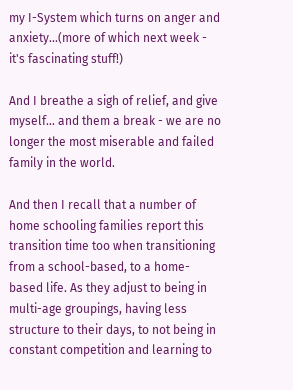my I-System which turns on anger and anxiety...(more of which next week - it's fascinating stuff!)

And I breathe a sigh of relief, and give myself... and them a break - we are no longer the most miserable and failed family in the world.

And then I recall that a number of home schooling families report this transition time too when transitioning from a school-based, to a home-based life. As they adjust to being in multi-age groupings, having less structure to their days, to not being in constant competition and learning to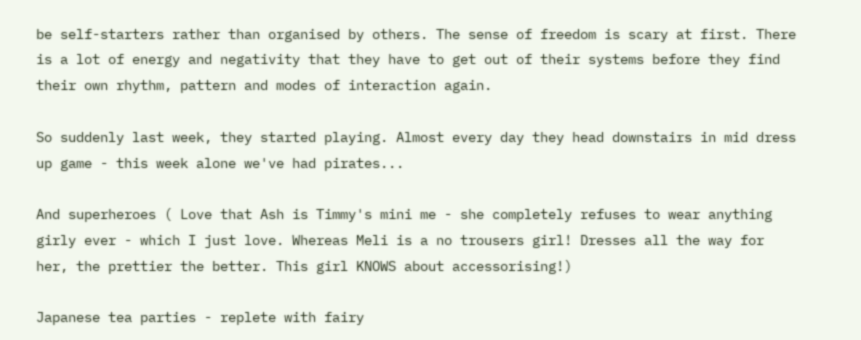be self-starters rather than organised by others. The sense of freedom is scary at first. There is a lot of energy and negativity that they have to get out of their systems before they find their own rhythm, pattern and modes of interaction again.

So suddenly last week, they started playing. Almost every day they head downstairs in mid dress up game - this week alone we've had pirates...

And superheroes ( Love that Ash is Timmy's mini me - she completely refuses to wear anything girly ever - which I just love. Whereas Meli is a no trousers girl! Dresses all the way for her, the prettier the better. This girl KNOWS about accessorising!)

Japanese tea parties - replete with fairy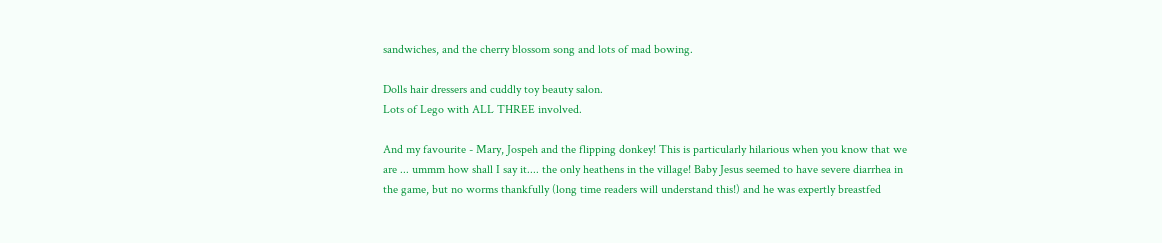sandwiches, and the cherry blossom song and lots of mad bowing.

Dolls hair dressers and cuddly toy beauty salon.
Lots of Lego with ALL THREE involved.

And my favourite - Mary, Jospeh and the flipping donkey! This is particularly hilarious when you know that we are ... ummm how shall I say it.... the only heathens in the village! Baby Jesus seemed to have severe diarrhea in the game, but no worms thankfully (long time readers will understand this!) and he was expertly breastfed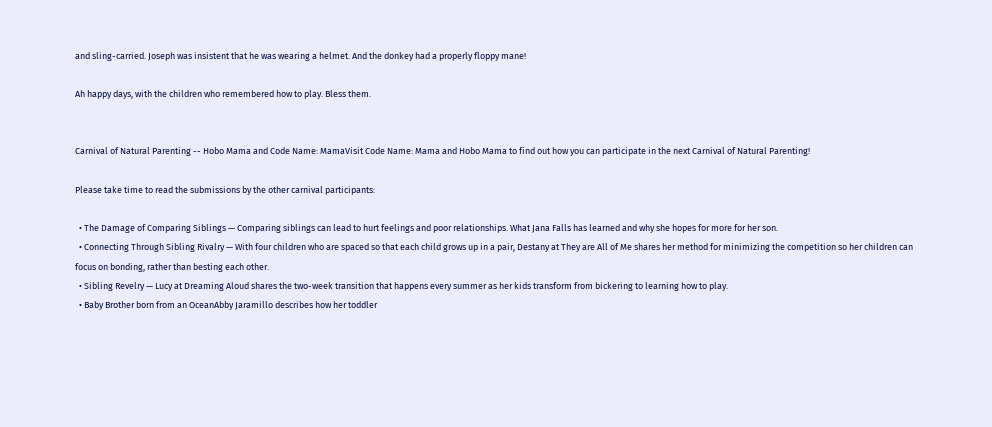and sling-carried. Joseph was insistent that he was wearing a helmet. And the donkey had a properly floppy mane!

Ah happy days, with the children who remembered how to play. Bless them.


Carnival of Natural Parenting -- Hobo Mama and Code Name: MamaVisit Code Name: Mama and Hobo Mama to find out how you can participate in the next Carnival of Natural Parenting!

Please take time to read the submissions by the other carnival participants:

  • The Damage of Comparing Siblings — Comparing siblings can lead to hurt feelings and poor relationships. What Jana Falls has learned and why she hopes for more for her son.
  • Connecting Through Sibling Rivalry — With four children who are spaced so that each child grows up in a pair, Destany at They are All of Me shares her method for minimizing the competition so her children can focus on bonding, rather than besting each other.
  • Sibling Revelry — Lucy at Dreaming Aloud shares the two-week transition that happens every summer as her kids transform from bickering to learning how to play.
  • Baby Brother born from an OceanAbby Jaramillo describes how her toddler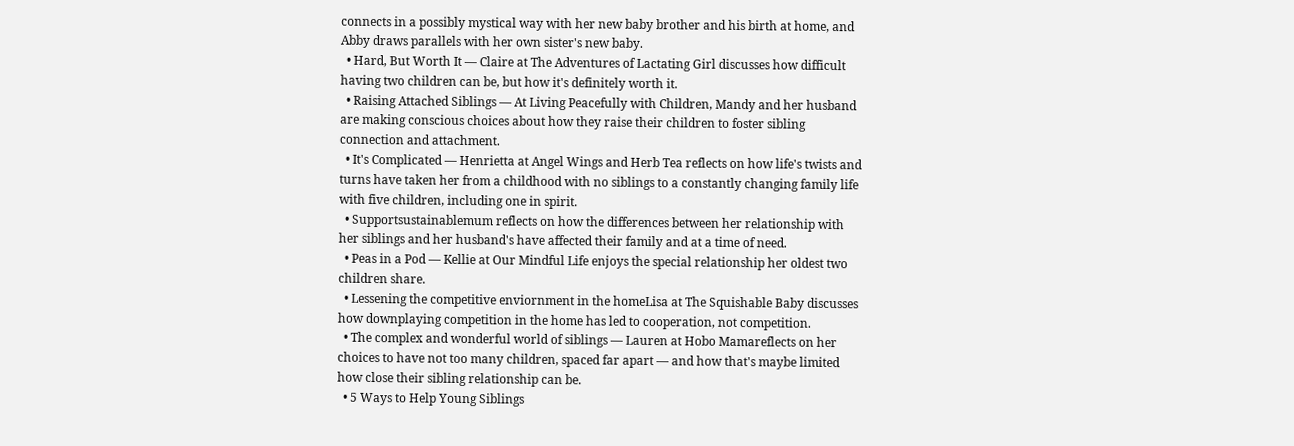connects in a possibly mystical way with her new baby brother and his birth at home, and Abby draws parallels with her own sister's new baby.
  • Hard, But Worth It — Claire at The Adventures of Lactating Girl discusses how difficult having two children can be, but how it's definitely worth it.
  • Raising Attached Siblings — At Living Peacefully with Children, Mandy and her husband are making conscious choices about how they raise their children to foster sibling connection and attachment.
  • It's Complicated — Henrietta at Angel Wings and Herb Tea reflects on how life's twists and turns have taken her from a childhood with no siblings to a constantly changing family life with five children, including one in spirit.
  • Supportsustainablemum reflects on how the differences between her relationship with her siblings and her husband's have affected their family and at a time of need.
  • Peas in a Pod — Kellie at Our Mindful Life enjoys the special relationship her oldest two children share.
  • Lessening the competitive enviornment in the homeLisa at The Squishable Baby discusses how downplaying competition in the home has led to cooperation, not competition.
  • The complex and wonderful world of siblings — Lauren at Hobo Mamareflects on her choices to have not too many children, spaced far apart — and how that's maybe limited how close their sibling relationship can be.
  • 5 Ways to Help Young Siblings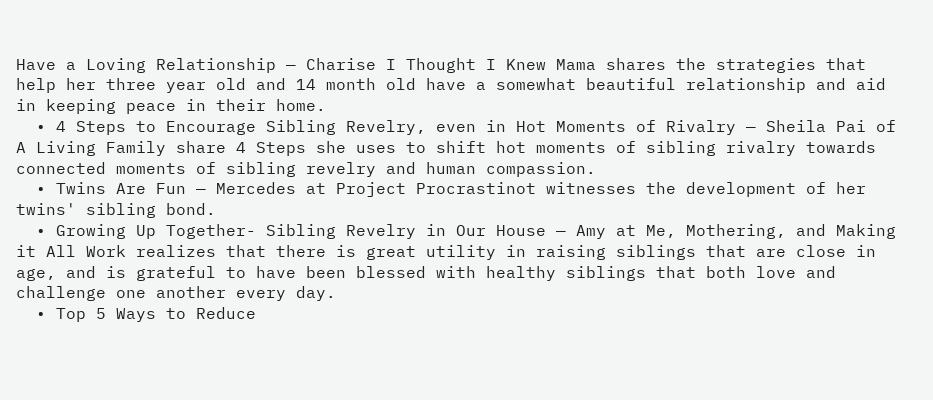Have a Loving Relationship — Charise I Thought I Knew Mama shares the strategies that help her three year old and 14 month old have a somewhat beautiful relationship and aid in keeping peace in their home.
  • 4 Steps to Encourage Sibling Revelry, even in Hot Moments of Rivalry — Sheila Pai of A Living Family share 4 Steps she uses to shift hot moments of sibling rivalry towards connected moments of sibling revelry and human compassion.
  • Twins Are Fun — Mercedes at Project Procrastinot witnesses the development of her twins' sibling bond.
  • Growing Up Together- Sibling Revelry in Our House — Amy at Me, Mothering, and Making it All Work realizes that there is great utility in raising siblings that are close in age, and is grateful to have been blessed with healthy siblings that both love and challenge one another every day.
  • Top 5 Ways to Reduce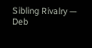Sibling Rivalry — Deb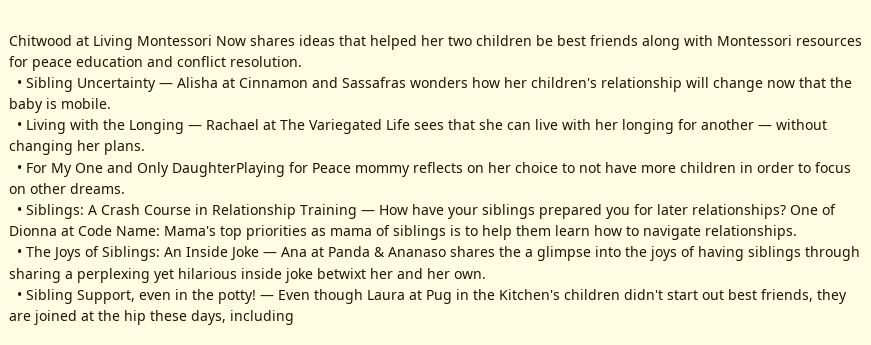Chitwood at Living Montessori Now shares ideas that helped her two children be best friends along with Montessori resources for peace education and conflict resolution.
  • Sibling Uncertainty — Alisha at Cinnamon and Sassafras wonders how her children's relationship will change now that the baby is mobile.
  • Living with the Longing — Rachael at The Variegated Life sees that she can live with her longing for another — without changing her plans.
  • For My One and Only DaughterPlaying for Peace mommy reflects on her choice to not have more children in order to focus on other dreams.
  • Siblings: A Crash Course in Relationship Training — How have your siblings prepared you for later relationships? One of Dionna at Code Name: Mama's top priorities as mama of siblings is to help them learn how to navigate relationships.
  • The Joys of Siblings: An Inside Joke — Ana at Panda & Ananaso shares the a glimpse into the joys of having siblings through sharing a perplexing yet hilarious inside joke betwixt her and her own.
  • Sibling Support, even in the potty! — Even though Laura at Pug in the Kitchen's children didn't start out best friends, they are joined at the hip these days, including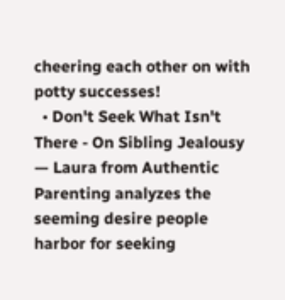cheering each other on with potty successes!
  • Don't Seek What Isn't There - On Sibling Jealousy — Laura from Authentic Parenting analyzes the seeming desire people harbor for seeking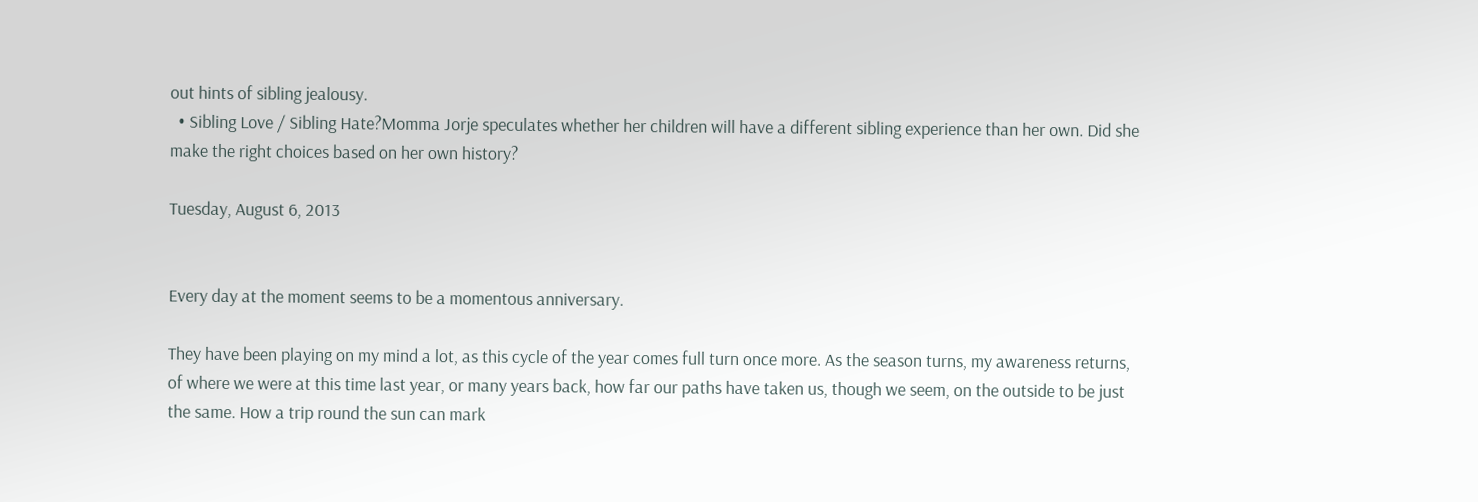out hints of sibling jealousy.
  • Sibling Love / Sibling Hate?Momma Jorje speculates whether her children will have a different sibling experience than her own. Did she make the right choices based on her own history?

Tuesday, August 6, 2013


Every day at the moment seems to be a momentous anniversary.

They have been playing on my mind a lot, as this cycle of the year comes full turn once more. As the season turns, my awareness returns, of where we were at this time last year, or many years back, how far our paths have taken us, though we seem, on the outside to be just the same. How a trip round the sun can mark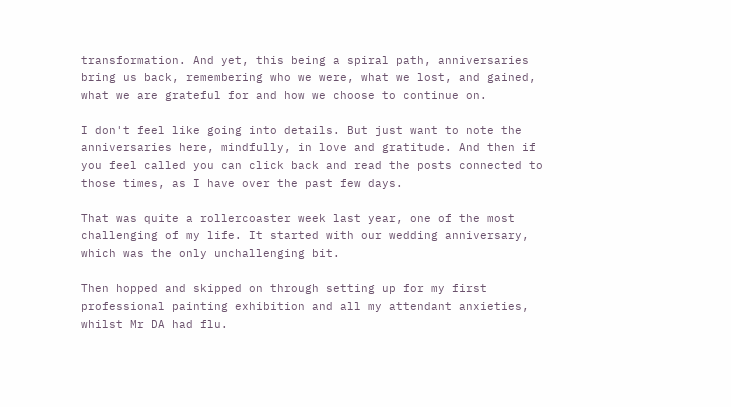transformation. And yet, this being a spiral path, anniversaries bring us back, remembering who we were, what we lost, and gained, what we are grateful for and how we choose to continue on.

I don't feel like going into details. But just want to note the anniversaries here, mindfully, in love and gratitude. And then if you feel called you can click back and read the posts connected to those times, as I have over the past few days.

That was quite a rollercoaster week last year, one of the most challenging of my life. It started with our wedding anniversary, which was the only unchallenging bit.

Then hopped and skipped on through setting up for my first professional painting exhibition and all my attendant anxieties, whilst Mr DA had flu.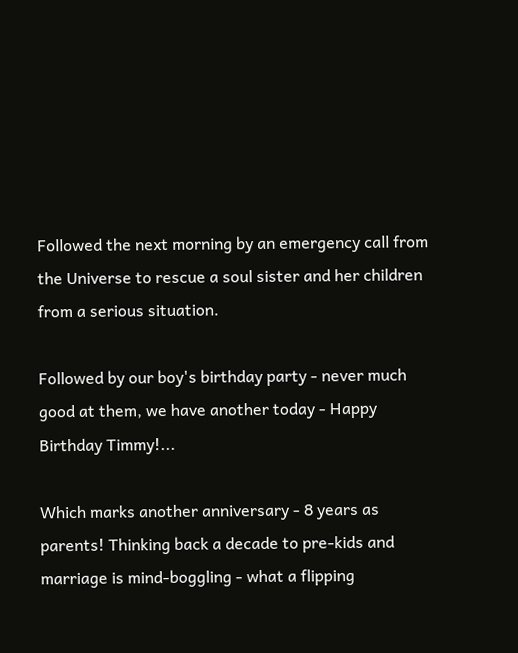Followed the next morning by an emergency call from the Universe to rescue a soul sister and her children from a serious situation.

Followed by our boy's birthday party - never much good at them, we have another today - Happy Birthday Timmy!...

Which marks another anniversary - 8 years as parents! Thinking back a decade to pre-kids and marriage is mind-boggling - what a flipping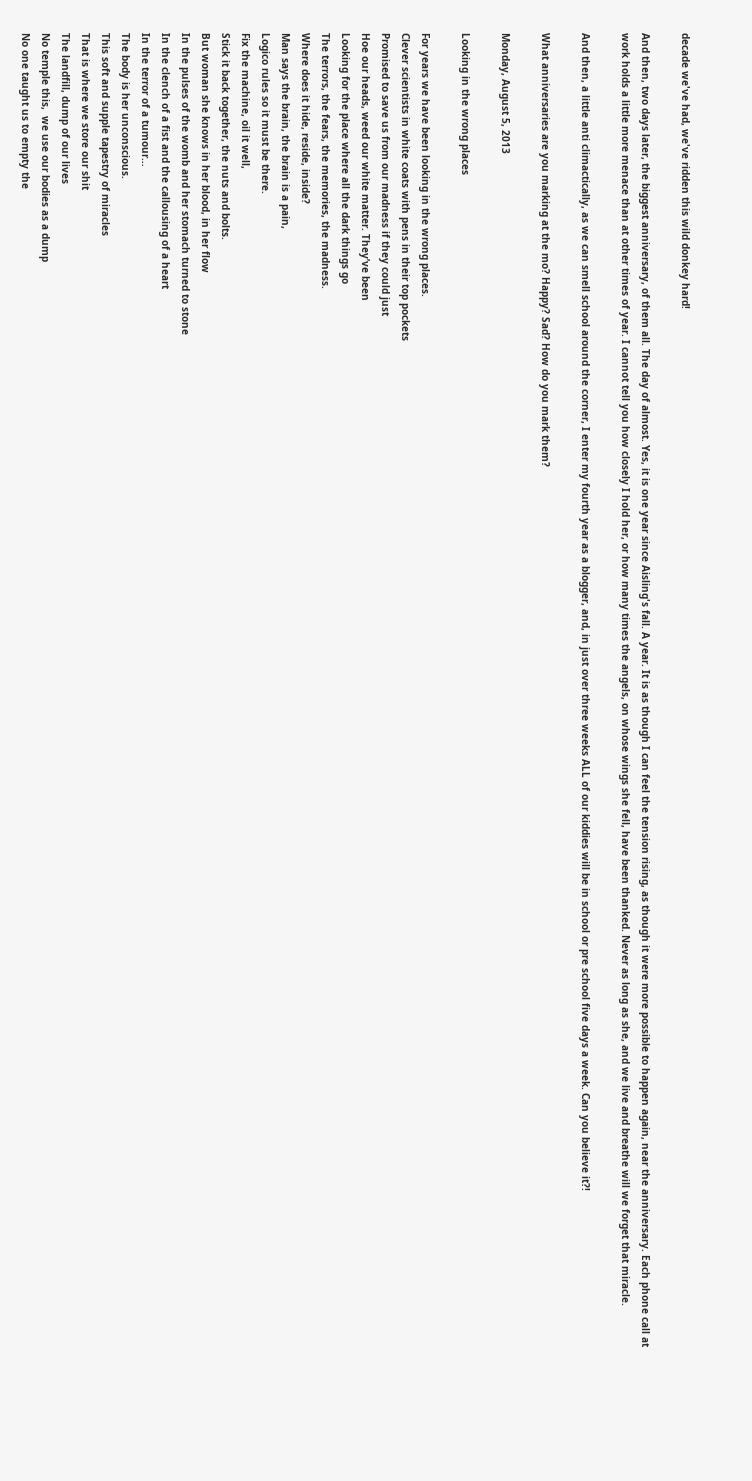decade we've had, we've ridden this wild donkey hard!

And then, two days later, the biggest anniversary, of them all. The day of almost. Yes, it is one year since Aisling's fall. A year. It is as though I can feel the tension rising, as though it were more possible to happen again, near the anniversary. Each phone call at work holds a little more menace than at other times of year. I cannot tell you how closely I hold her, or how many times the angels, on whose wings she fell, have been thanked. Never as long as she, and we live and breathe will we forget that miracle.

And then, a little anti climactically, as we can smell school around the corner, I enter my fourth year as a blogger, and, in just over three weeks ALL of our kiddies will be in school or pre school five days a week. Can you believe it?!

What anniversaries are you marking at the mo? Happy? Sad? How do you mark them?

Monday, August 5, 2013

Looking in the wrong places

For years we have been looking in the wrong places.
Clever scientists in white coats with pens in their top pockets
Promised to save us from our madness if they could just
Hoe our heads, weed our white matter. They’ve been
Looking for the place where all the dark things go
The terrors, the fears, the memories, the madness.
Where does it hide, reside, inside?
Man says the brain, the brain is a pain,
Logico rules so it must be there.
Fix the machine, oil it well,
Stick it back together, the nuts and bolts.
But woman she knows in her blood, in her flow
In the pulses of the womb and her stomach turned to stone
In the clench of a fist and the callousing of a heart
In the terror of a tumour…
The body is her unconscious.
This soft and supple tapestry of miracles
That is where we store our shit
The landfill, dump of our lives
No temple this,  we use our bodies as a dump
No one taught us to empty the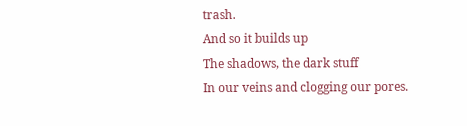trash.
And so it builds up
The shadows, the dark stuff
In our veins and clogging our pores.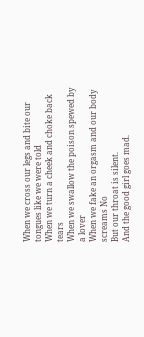When we cross our legs and bite our tongues like we were told
When we turn a cheek and choke back tears
When we swallow the poison spewed by a lover
When we fake an orgasm and our body screams No
But our throat is silent.
And the good girl goes mad.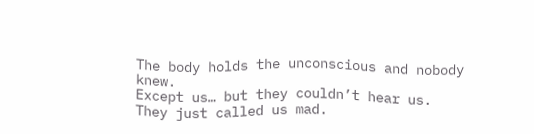The body holds the unconscious and nobody knew.
Except us… but they couldn’t hear us.
They just called us mad.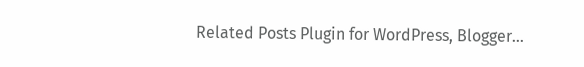Related Posts Plugin for WordPress, Blogger...